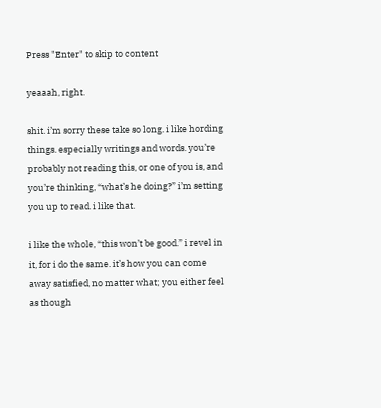Press "Enter" to skip to content

yeaaah, right.

shit. i’m sorry these take so long. i like hording things. especially writings and words. you’re probably not reading this, or one of you is, and you’re thinking, “what’s he doing?” i’m setting you up to read. i like that.

i like the whole, “this won’t be good.” i revel in it, for i do the same. it’s how you can come away satisfied, no matter what; you either feel as though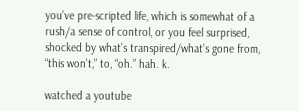you’ve pre-scripted life, which is somewhat of a rush/a sense of control, or you feel surprised, shocked by what’s transpired/what’s gone from, “this won’t,” to, “oh.” hah. k.

watched a youtube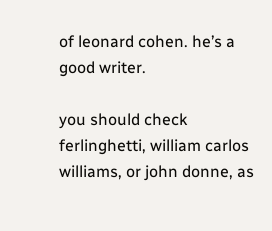of leonard cohen. he’s a good writer.

you should check ferlinghetti, william carlos williams, or john donne, as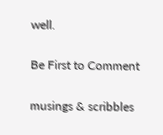well.

Be First to Comment

musings & scribbles